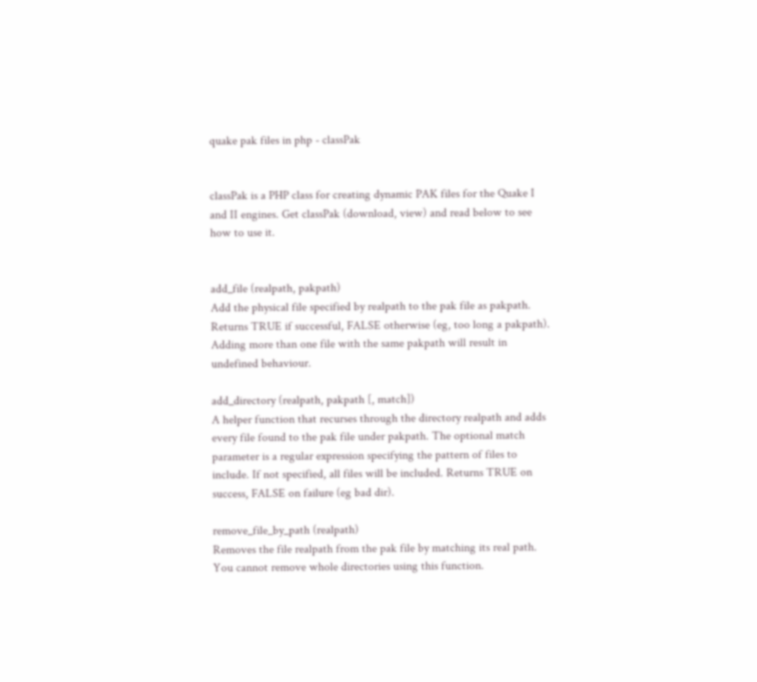quake pak files in php - classPak


classPak is a PHP class for creating dynamic PAK files for the Quake I and II engines. Get classPak (download, view) and read below to see how to use it.


add_file (realpath, pakpath)
Add the physical file specified by realpath to the pak file as pakpath. Returns TRUE if successful, FALSE otherwise (eg, too long a pakpath). Adding more than one file with the same pakpath will result in undefined behaviour.

add_directory (realpath, pakpath [, match])
A helper function that recurses through the directory realpath and adds every file found to the pak file under pakpath. The optional match parameter is a regular expression specifying the pattern of files to include. If not specified, all files will be included. Returns TRUE on success, FALSE on failure (eg bad dir).

remove_file_by_path (realpath)
Removes the file realpath from the pak file by matching its real path. You cannot remove whole directories using this function.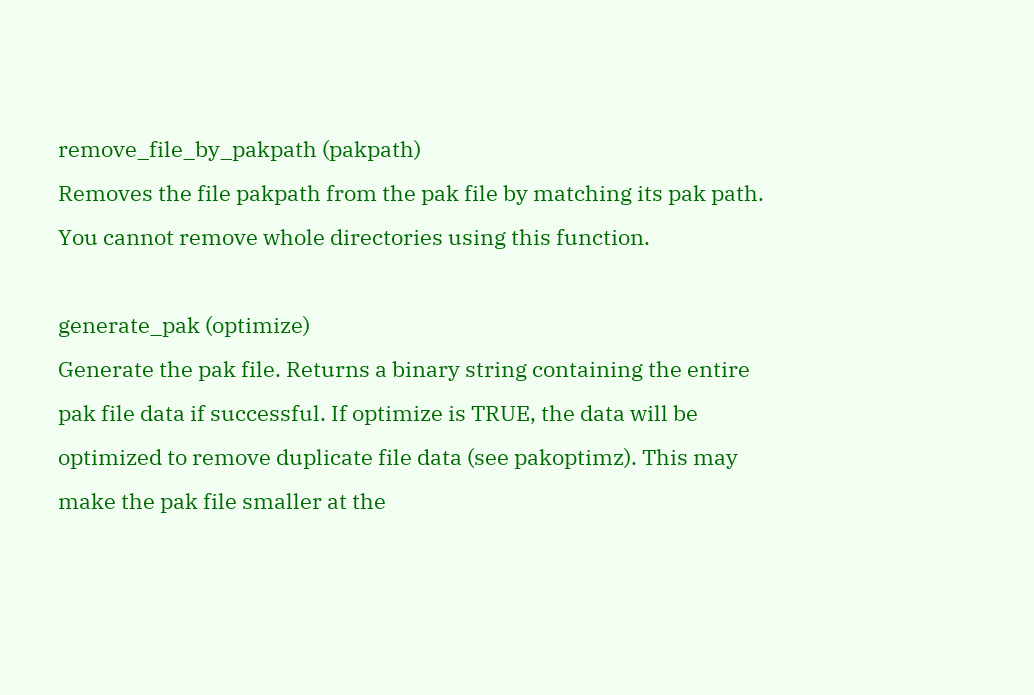remove_file_by_pakpath (pakpath)
Removes the file pakpath from the pak file by matching its pak path. You cannot remove whole directories using this function.

generate_pak (optimize)
Generate the pak file. Returns a binary string containing the entire pak file data if successful. If optimize is TRUE, the data will be optimized to remove duplicate file data (see pakoptimz). This may make the pak file smaller at the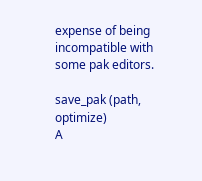expense of being incompatible with some pak editors.

save_pak (path, optimize)
A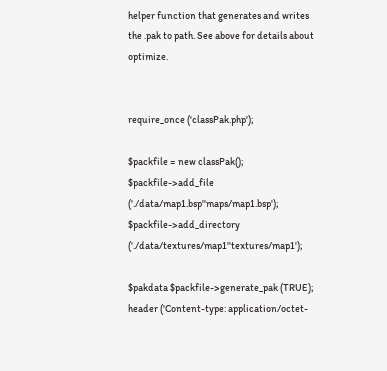helper function that generates and writes the .pak to path. See above for details about optimize.


require_once ('classPak.php');

$packfile = new classPak();
$packfile->add_file ('./data/map1.bsp''maps/map1.bsp');
$packfile->add_directory ('./data/textures/map1''textures/map1');

$pakdata $packfile->generate_pak (TRUE);
header ('Content-type: application/octet-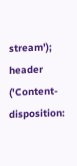stream');
header ('Content-disposition: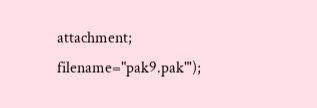attachment; filename="pak9.pak"');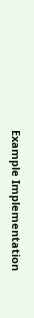Example Implementation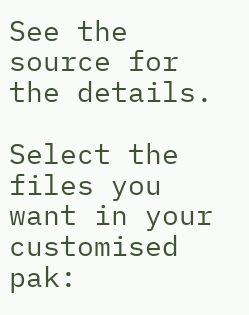See the source for the details.

Select the files you want in your customised pak: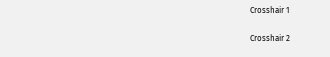Crosshair 1

Crosshair 2